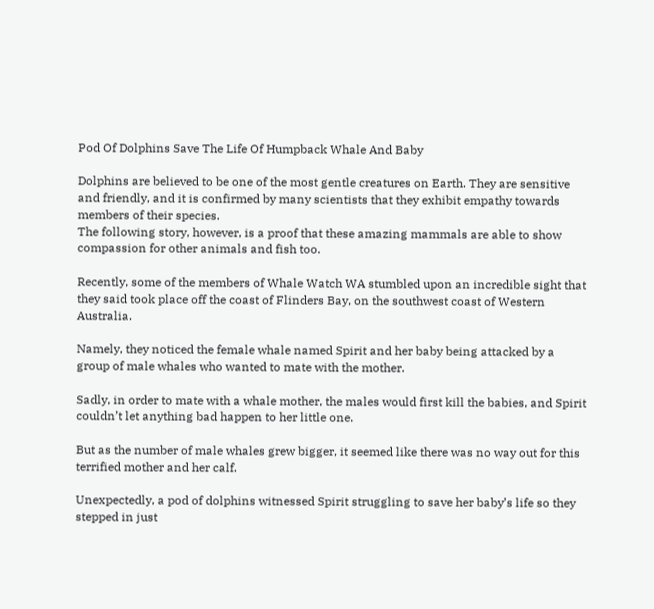Pod Of Dolphins Save The Life Of Humpback Whale And Baby

Dolphins are believed to be one of the most gentle creatures on Earth. They are sensitive and friendly, and it is confirmed by many scientists that they exhibit empathy towards members of their species.
The following story, however, is a proof that these amazing mammals are able to show compassion for other animals and fish too.

Recently, some of the members of Whale Watch WA stumbled upon an incredible sight that they said took place off the coast of Flinders Bay, on the southwest coast of Western Australia.

Namely, they noticed the female whale named Spirit and her baby being attacked by a group of male whales who wanted to mate with the mother.

Sadly, in order to mate with a whale mother, the males would first kill the babies, and Spirit couldn’t let anything bad happen to her little one.

But as the number of male whales grew bigger, it seemed like there was no way out for this terrified mother and her calf.

Unexpectedly, a pod of dolphins witnessed Spirit struggling to save her baby’s life so they stepped in just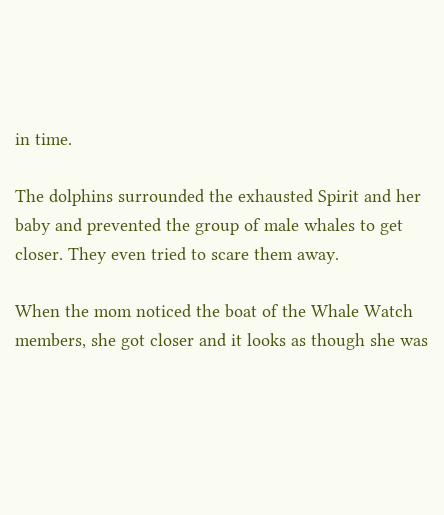in time.

The dolphins surrounded the exhausted Spirit and her baby and prevented the group of male whales to get closer. They even tried to scare them away.

When the mom noticed the boat of the Whale Watch members, she got closer and it looks as though she was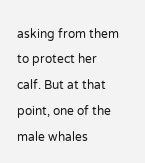asking from them to protect her calf. But at that point, one of the male whales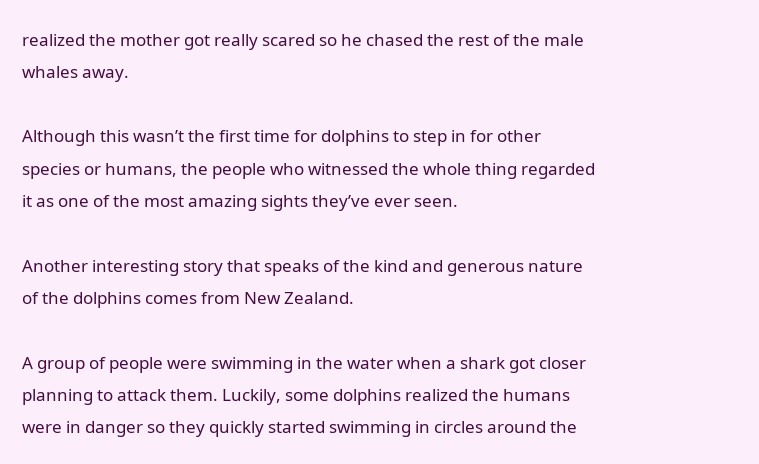realized the mother got really scared so he chased the rest of the male whales away.

Although this wasn’t the first time for dolphins to step in for other species or humans, the people who witnessed the whole thing regarded it as one of the most amazing sights they’ve ever seen.

Another interesting story that speaks of the kind and generous nature of the dolphins comes from New Zealand.

A group of people were swimming in the water when a shark got closer planning to attack them. Luckily, some dolphins realized the humans were in danger so they quickly started swimming in circles around the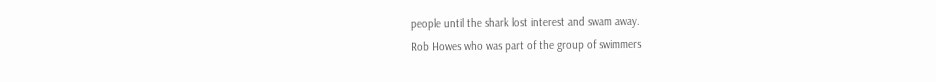people until the shark lost interest and swam away.
Rob Howes who was part of the group of swimmers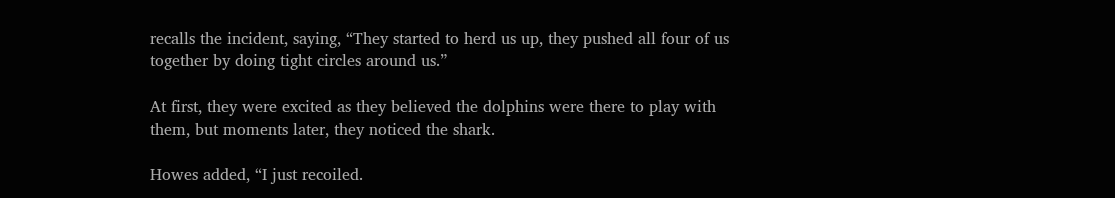recalls the incident, saying, “They started to herd us up, they pushed all four of us together by doing tight circles around us.”

At first, they were excited as they believed the dolphins were there to play with them, but moments later, they noticed the shark.

Howes added, “I just recoiled.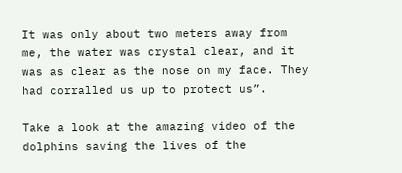It was only about two meters away from me, the water was crystal clear, and it was as clear as the nose on my face. They had corralled us up to protect us”.

Take a look at the amazing video of the dolphins saving the lives of the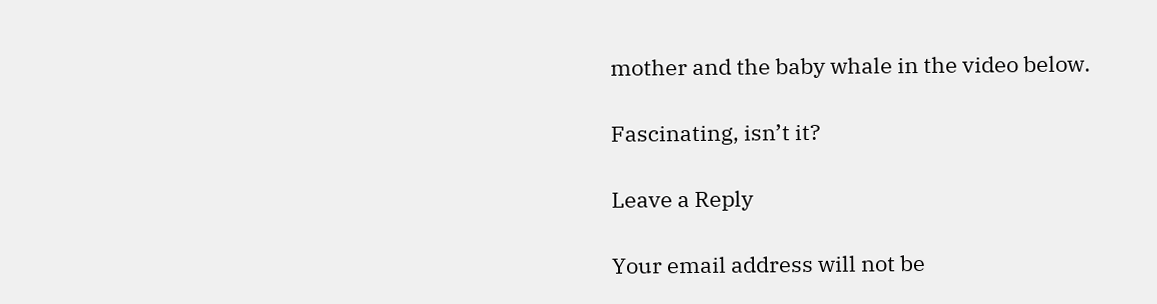mother and the baby whale in the video below.

Fascinating, isn’t it?

Leave a Reply

Your email address will not be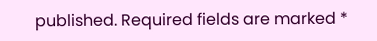published. Required fields are marked *